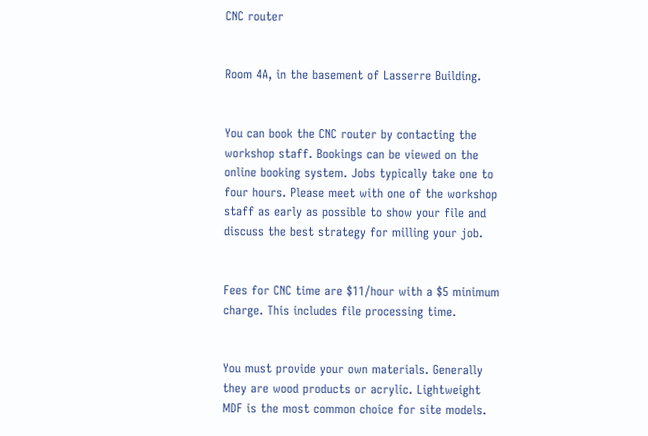CNC router


Room 4A, in the basement of Lasserre Building.


You can book the CNC router by contacting the workshop staff. Bookings can be viewed on the online booking system. Jobs typically take one to four hours. Please meet with one of the workshop staff as early as possible to show your file and discuss the best strategy for milling your job.


Fees for CNC time are $11/hour with a $5 minimum charge. This includes file processing time.


You must provide your own materials. Generally they are wood products or acrylic. Lightweight MDF is the most common choice for site models.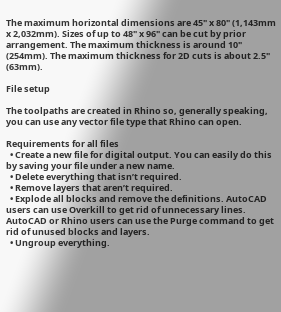The maximum horizontal dimensions are 45" x 80" (1,143mm x 2,032mm). Sizes of up to 48" x 96" can be cut by prior arrangement. The maximum thickness is around 10" (254mm). The maximum thickness for 2D cuts is about 2.5" (63mm).

File setup

The toolpaths are created in Rhino so, generally speaking, you can use any vector file type that Rhino can open.

Requirements for all files
  • Create a new file for digital output. You can easily do this by saving your file under a new name.
  • Delete everything that isn’t required.
  • Remove layers that aren’t required.
  • Explode all blocks and remove the definitions. AutoCAD users can use Overkill to get rid of unnecessary lines. AutoCAD or Rhino users can use the Purge command to get rid of unused blocks and layers.
  • Ungroup everything.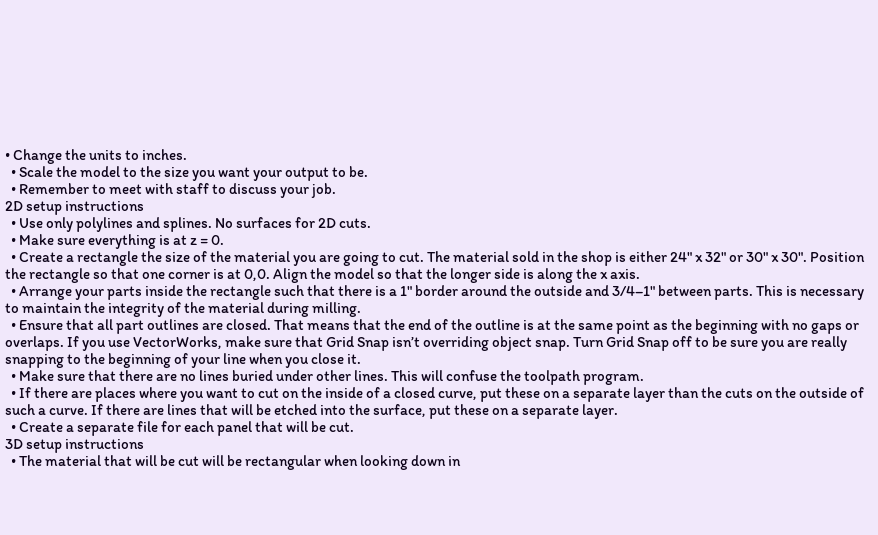• Change the units to inches.
  • Scale the model to the size you want your output to be.
  • Remember to meet with staff to discuss your job.
2D setup instructions
  • Use only polylines and splines. No surfaces for 2D cuts.
  • Make sure everything is at z = 0.
  • Create a rectangle the size of the material you are going to cut. The material sold in the shop is either 24" x 32" or 30" x 30". Position the rectangle so that one corner is at 0,0. Align the model so that the longer side is along the x axis.
  • Arrange your parts inside the rectangle such that there is a 1" border around the outside and 3/4–1" between parts. This is necessary to maintain the integrity of the material during milling.
  • Ensure that all part outlines are closed. That means that the end of the outline is at the same point as the beginning with no gaps or overlaps. If you use VectorWorks, make sure that Grid Snap isn’t overriding object snap. Turn Grid Snap off to be sure you are really snapping to the beginning of your line when you close it.
  • Make sure that there are no lines buried under other lines. This will confuse the toolpath program.
  • If there are places where you want to cut on the inside of a closed curve, put these on a separate layer than the cuts on the outside of such a curve. If there are lines that will be etched into the surface, put these on a separate layer.
  • Create a separate file for each panel that will be cut.
3D setup instructions
  • The material that will be cut will be rectangular when looking down in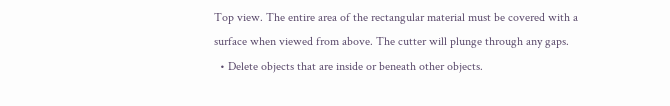Top view. The entire area of the rectangular material must be covered with a surface when viewed from above. The cutter will plunge through any gaps.
  • Delete objects that are inside or beneath other objects.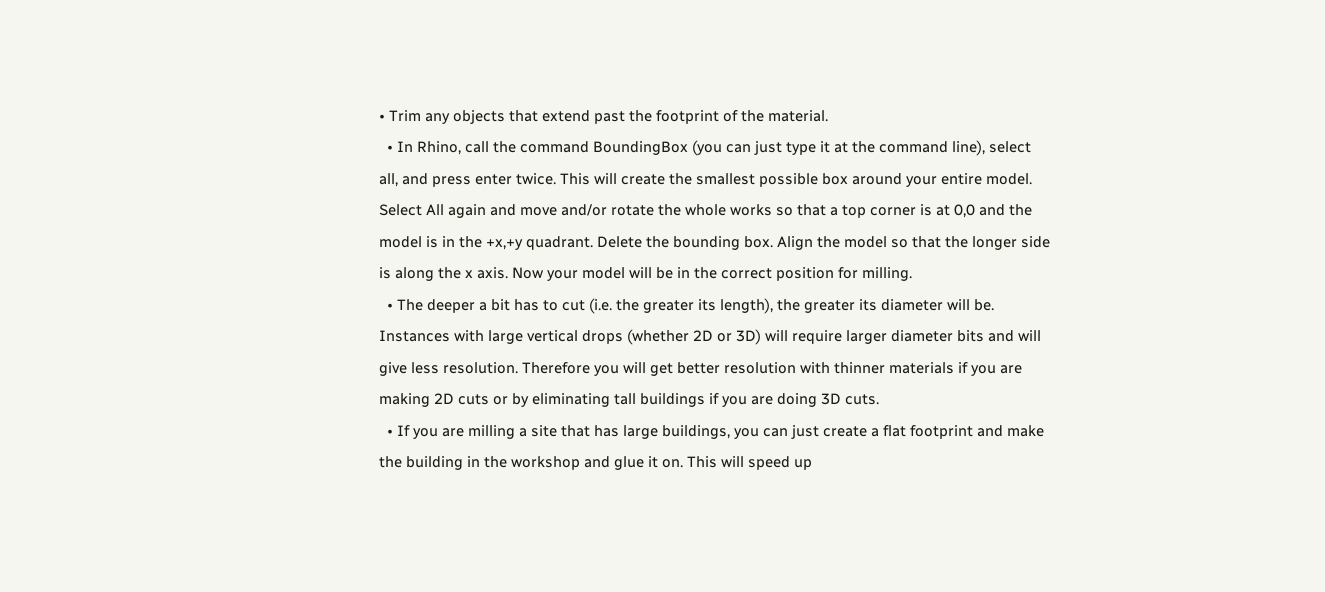• Trim any objects that extend past the footprint of the material.
  • In Rhino, call the command BoundingBox (you can just type it at the command line), select all, and press enter twice. This will create the smallest possible box around your entire model. Select All again and move and/or rotate the whole works so that a top corner is at 0,0 and the model is in the +x,+y quadrant. Delete the bounding box. Align the model so that the longer side is along the x axis. Now your model will be in the correct position for milling.
  • The deeper a bit has to cut (i.e. the greater its length), the greater its diameter will be. Instances with large vertical drops (whether 2D or 3D) will require larger diameter bits and will give less resolution. Therefore you will get better resolution with thinner materials if you are making 2D cuts or by eliminating tall buildings if you are doing 3D cuts.
  • If you are milling a site that has large buildings, you can just create a flat footprint and make the building in the workshop and glue it on. This will speed up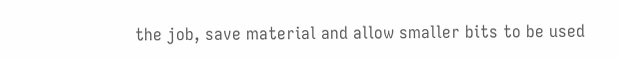the job, save material and allow smaller bits to be used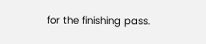for the finishing pass.